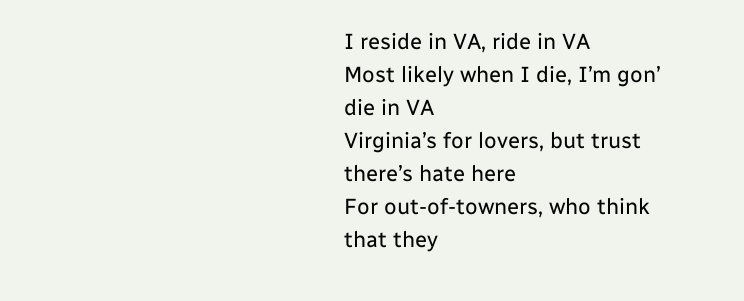I reside in VA, ride in VA
Most likely when I die, I’m gon’ die in VA
Virginia’s for lovers, but trust there’s hate here
For out-of-towners, who think that they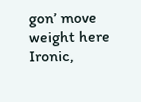gon’ move weight here
Ironic,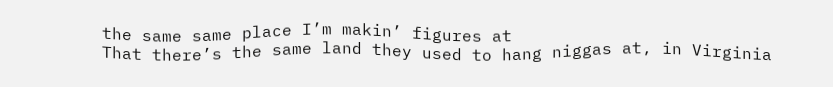the same same place I’m makin’ figures at
That there’s the same land they used to hang niggas at, in Virginia